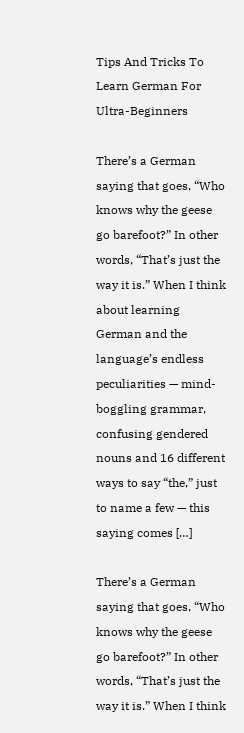Tips And Tricks To Learn German For Ultra-Beginners

There’s a German saying that goes, “Who knows why the geese go barefoot?” In other words, “That’s just the way it is.” When I think about learning German and the language’s endless peculiarities — mind-boggling grammar, confusing gendered nouns and 16 different ways to say “the,” just to name a few — this saying comes […]

There’s a German saying that goes, “Who knows why the geese go barefoot?” In other words, “That’s just the way it is.” When I think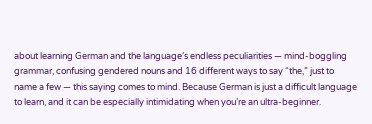about learning German and the language’s endless peculiarities — mind-boggling grammar, confusing gendered nouns and 16 different ways to say “the,” just to name a few — this saying comes to mind. Because German is just a difficult language to learn, and it can be especially intimidating when you’re an ultra-beginner.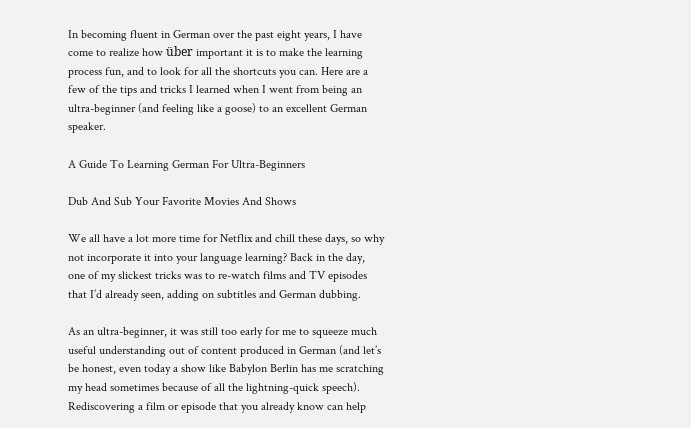In becoming fluent in German over the past eight years, I have come to realize how über important it is to make the learning process fun, and to look for all the shortcuts you can. Here are a few of the tips and tricks I learned when I went from being an ultra-beginner (and feeling like a goose) to an excellent German speaker.

A Guide To Learning German For Ultra-Beginners

Dub And Sub Your Favorite Movies And Shows

We all have a lot more time for Netflix and chill these days, so why not incorporate it into your language learning? Back in the day, one of my slickest tricks was to re-watch films and TV episodes that I’d already seen, adding on subtitles and German dubbing.

As an ultra-beginner, it was still too early for me to squeeze much useful understanding out of content produced in German (and let’s be honest, even today a show like Babylon Berlin has me scratching my head sometimes because of all the lightning-quick speech). Rediscovering a film or episode that you already know can help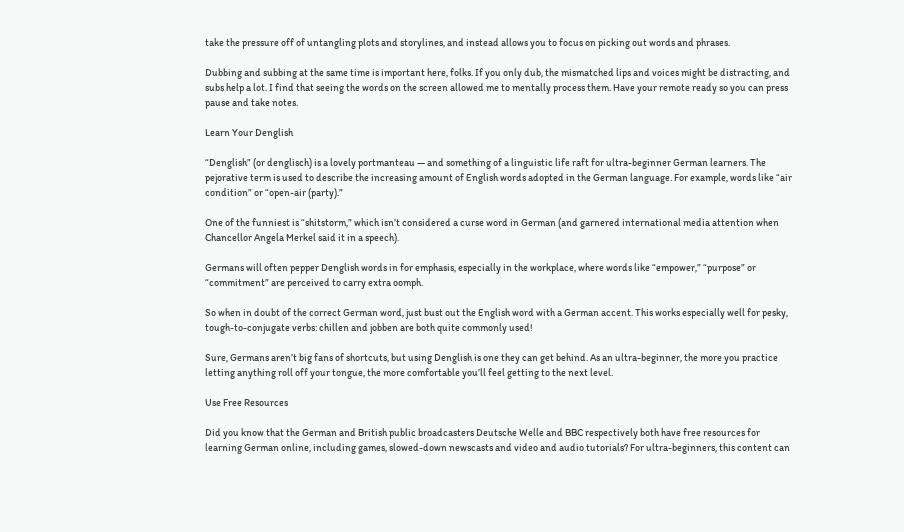take the pressure off of untangling plots and storylines, and instead allows you to focus on picking out words and phrases.

Dubbing and subbing at the same time is important here, folks. If you only dub, the mismatched lips and voices might be distracting, and subs help a lot. I find that seeing the words on the screen allowed me to mentally process them. Have your remote ready so you can press pause and take notes.

Learn Your Denglish

“Denglish” (or denglisch) is a lovely portmanteau — and something of a linguistic life raft for ultra-beginner German learners. The pejorative term is used to describe the increasing amount of English words adopted in the German language. For example, words like “air condition” or “open-air (party).”

One of the funniest is “shitstorm,” which isn’t considered a curse word in German (and garnered international media attention when Chancellor Angela Merkel said it in a speech).

Germans will often pepper Denglish words in for emphasis, especially in the workplace, where words like “empower,” “purpose” or “commitment” are perceived to carry extra oomph.

So when in doubt of the correct German word, just bust out the English word with a German accent. This works especially well for pesky, tough-to-conjugate verbs: chillen and jobben are both quite commonly used!

Sure, Germans aren’t big fans of shortcuts, but using Denglish is one they can get behind. As an ultra-beginner, the more you practice letting anything roll off your tongue, the more comfortable you’ll feel getting to the next level.

Use Free Resources

Did you know that the German and British public broadcasters Deutsche Welle and BBC respectively both have free resources for learning German online, including games, slowed-down newscasts and video and audio tutorials? For ultra-beginners, this content can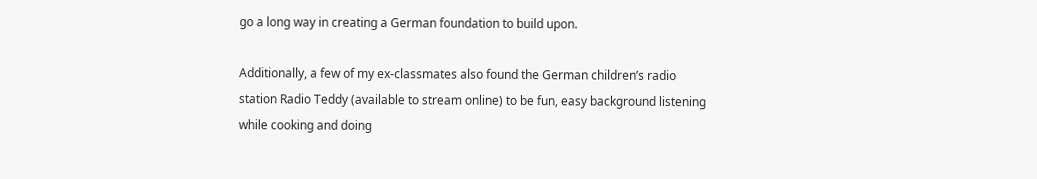go a long way in creating a German foundation to build upon.

Additionally, a few of my ex-classmates also found the German children’s radio station Radio Teddy (available to stream online) to be fun, easy background listening while cooking and doing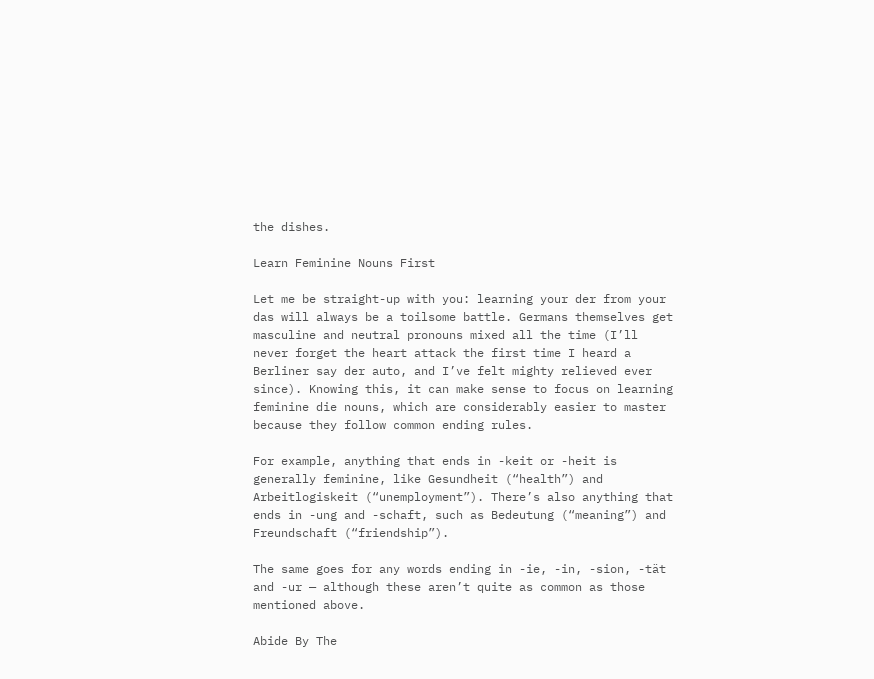the dishes.

Learn Feminine Nouns First

Let me be straight-up with you: learning your der from your das will always be a toilsome battle. Germans themselves get masculine and neutral pronouns mixed all the time (I’ll never forget the heart attack the first time I heard a Berliner say der auto, and I’ve felt mighty relieved ever since). Knowing this, it can make sense to focus on learning feminine die nouns, which are considerably easier to master because they follow common ending rules.

For example, anything that ends in -keit or -heit is generally feminine, like Gesundheit (“health”) and Arbeitlogiskeit (“unemployment”). There’s also anything that ends in -ung and -schaft, such as Bedeutung (“meaning”) and Freundschaft (“friendship”).

The same goes for any words ending in -ie, -in, -sion, -tät and -ur — although these aren’t quite as common as those mentioned above.

Abide By The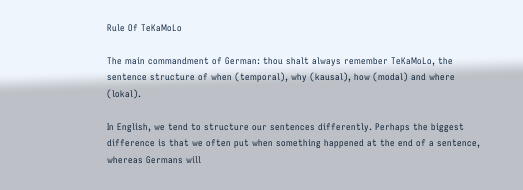Rule Of TeKaMoLo

The main commandment of German: thou shalt always remember TeKaMoLo, the sentence structure of when (temporal), why (kausal), how (modal) and where (lokal).

In English, we tend to structure our sentences differently. Perhaps the biggest difference is that we often put when something happened at the end of a sentence, whereas Germans will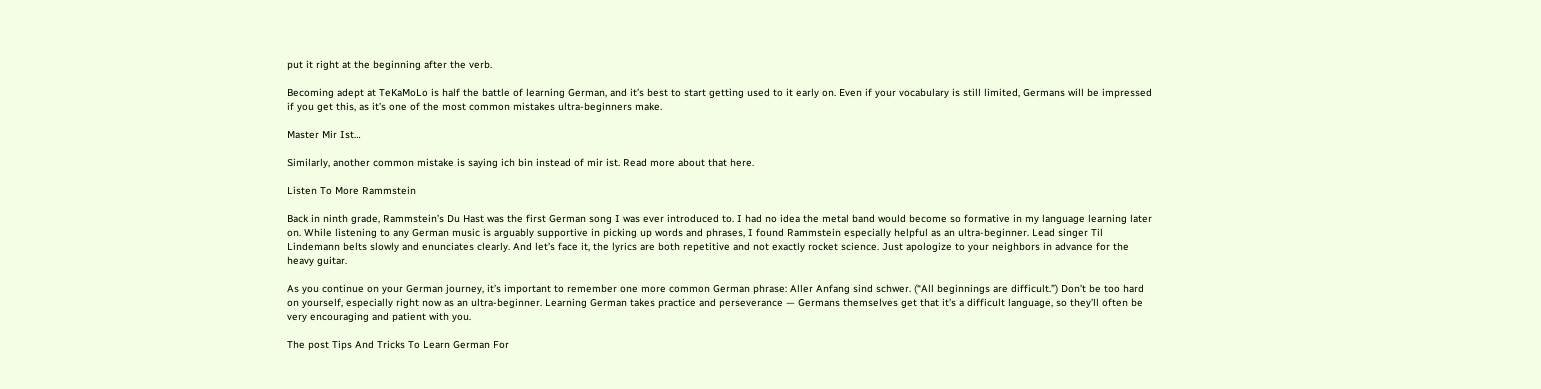put it right at the beginning after the verb.

Becoming adept at TeKaMoLo is half the battle of learning German, and it’s best to start getting used to it early on. Even if your vocabulary is still limited, Germans will be impressed if you get this, as it’s one of the most common mistakes ultra-beginners make.

Master Mir Ist…

Similarly, another common mistake is saying ich bin instead of mir ist. Read more about that here.

Listen To More Rammstein

Back in ninth grade, Rammstein’s Du Hast was the first German song I was ever introduced to. I had no idea the metal band would become so formative in my language learning later on. While listening to any German music is arguably supportive in picking up words and phrases, I found Rammstein especially helpful as an ultra-beginner. Lead singer Til Lindemann belts slowly and enunciates clearly. And let’s face it, the lyrics are both repetitive and not exactly rocket science. Just apologize to your neighbors in advance for the heavy guitar.

As you continue on your German journey, it’s important to remember one more common German phrase: Aller Anfang sind schwer. (“All beginnings are difficult.”) Don’t be too hard on yourself, especially right now as an ultra-beginner. Learning German takes practice and perseverance — Germans themselves get that it’s a difficult language, so they’ll often be very encouraging and patient with you.

The post Tips And Tricks To Learn German For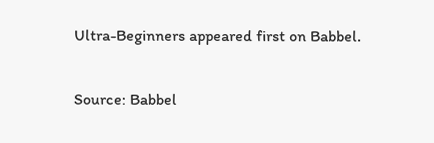Ultra-Beginners appeared first on Babbel.

Source: Babbel